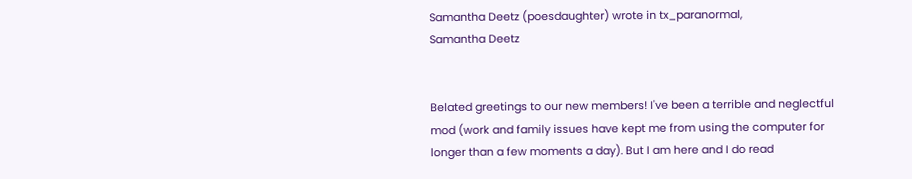Samantha Deetz (poesdaughter) wrote in tx_paranormal,
Samantha Deetz


Belated greetings to our new members! I've been a terrible and neglectful mod (work and family issues have kept me from using the computer for longer than a few moments a day). But I am here and I do read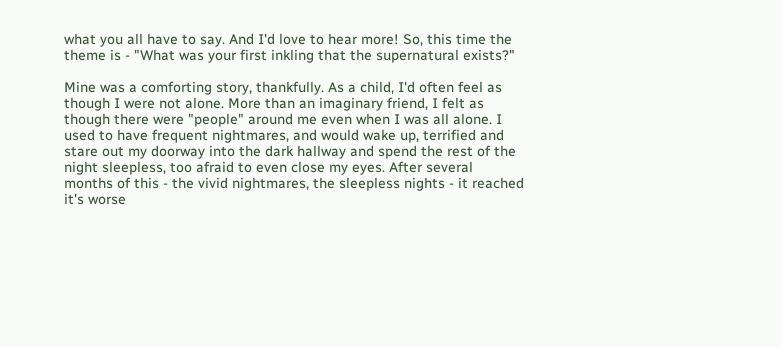what you all have to say. And I'd love to hear more! So, this time the theme is - "What was your first inkling that the supernatural exists?"

Mine was a comforting story, thankfully. As a child, I'd often feel as though I were not alone. More than an imaginary friend, I felt as though there were "people" around me even when I was all alone. I used to have frequent nightmares, and would wake up, terrified and stare out my doorway into the dark hallway and spend the rest of the night sleepless, too afraid to even close my eyes. After several months of this - the vivid nightmares, the sleepless nights - it reached it's worse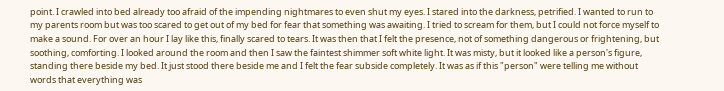point. I crawled into bed already too afraid of the impending nightmares to even shut my eyes. I stared into the darkness, petrified. I wanted to run to my parents room but was too scared to get out of my bed for fear that something was awaiting. I tried to scream for them, but I could not force myself to make a sound. For over an hour I lay like this, finally scared to tears. It was then that I felt the presence, not of something dangerous or frightening, but soothing, comforting. I looked around the room and then I saw the faintest shimmer soft white light. It was misty, but it looked like a person's figure, standing there beside my bed. It just stood there beside me and I felt the fear subside completely. It was as if this "person" were telling me without words that everything was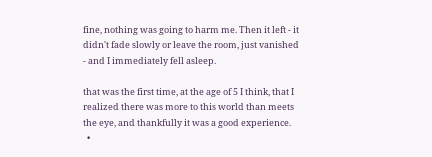fine, nothing was going to harm me. Then it left - it didn't fade slowly or leave the room, just vanished - and I immediately fell asleep.

that was the first time, at the age of 5 I think, that I realized there was more to this world than meets the eye, and thankfully it was a good experience.
  •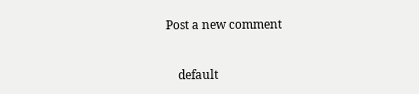Post a new comment


    default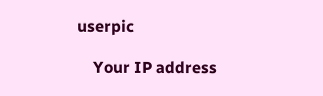userpic

    Your IP address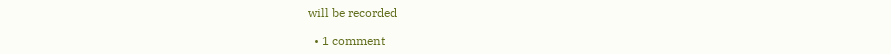will be recorded

  • 1 comment